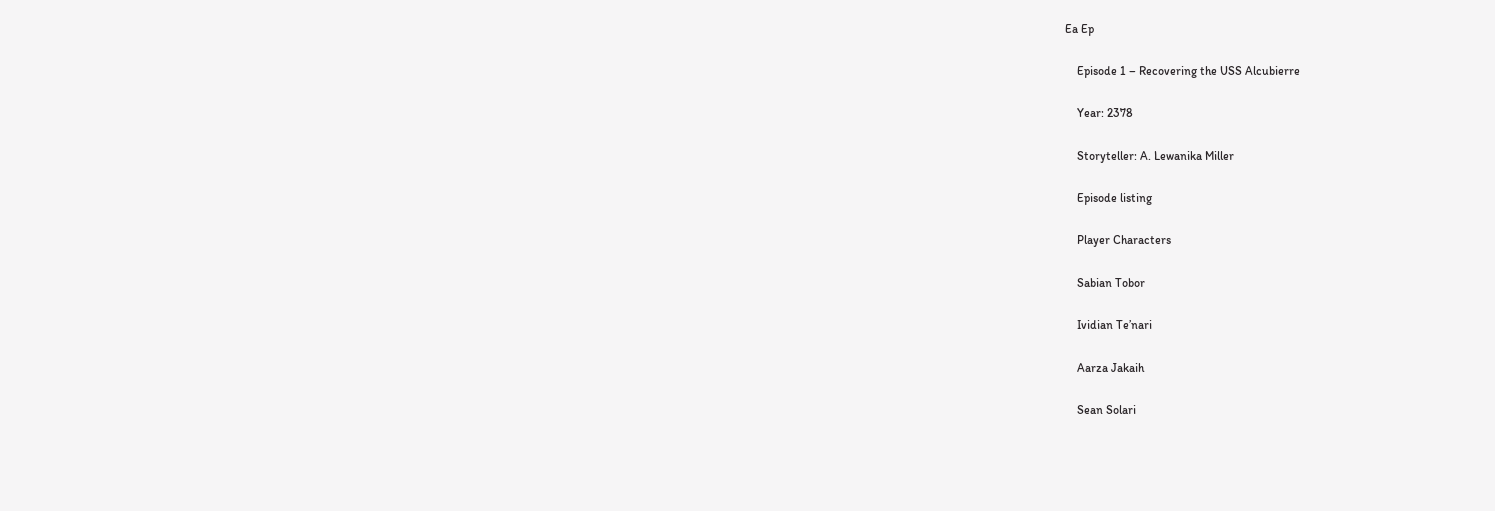Ea Ep

    Episode 1 – Recovering the USS Alcubierre

    Year: 2378

    Storyteller: A. Lewanika Miller

    Episode listing

    Player Characters

    Sabian Tobor

    Ividian Te’nari

    Aarza Jakaih

    Sean Solari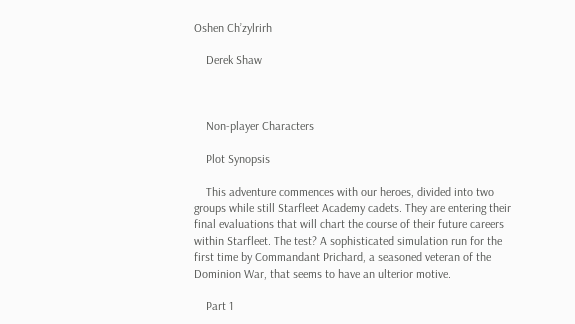Oshen Ch’zylrirh

    Derek Shaw



    Non-player Characters

    Plot Synopsis

    This adventure commences with our heroes, divided into two groups while still Starfleet Academy cadets. They are entering their final evaluations that will chart the course of their future careers within Starfleet. The test? A sophisticated simulation run for the first time by Commandant Prichard, a seasoned veteran of the Dominion War, that seems to have an ulterior motive.

    Part 1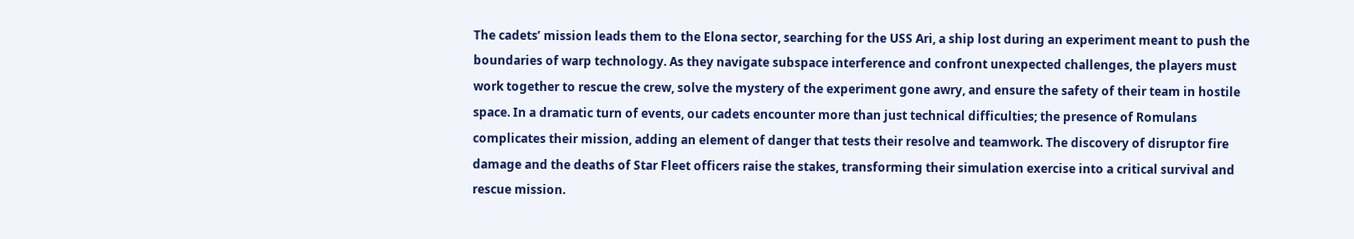The cadets’ mission leads them to the Elona sector, searching for the USS Ari, a ship lost during an experiment meant to push the boundaries of warp technology. As they navigate subspace interference and confront unexpected challenges, the players must work together to rescue the crew, solve the mystery of the experiment gone awry, and ensure the safety of their team in hostile space. In a dramatic turn of events, our cadets encounter more than just technical difficulties; the presence of Romulans complicates their mission, adding an element of danger that tests their resolve and teamwork. The discovery of disruptor fire damage and the deaths of Star Fleet officers raise the stakes, transforming their simulation exercise into a critical survival and rescue mission.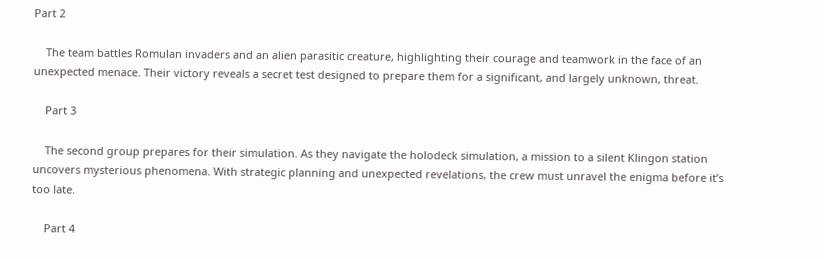Part 2

    The team battles Romulan invaders and an alien parasitic creature, highlighting their courage and teamwork in the face of an unexpected menace. Their victory reveals a secret test designed to prepare them for a significant, and largely unknown, threat.

    Part 3

    The second group prepares for their simulation. As they navigate the holodeck simulation, a mission to a silent Klingon station uncovers mysterious phenomena. With strategic planning and unexpected revelations, the crew must unravel the enigma before it’s too late.

    Part 4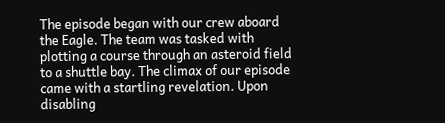The episode began with our crew aboard the Eagle. The team was tasked with plotting a course through an asteroid field to a shuttle bay. The climax of our episode came with a startling revelation. Upon disabling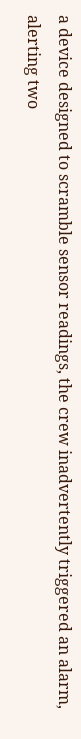a device designed to scramble sensor readings, the crew inadvertently triggered an alarm, alerting two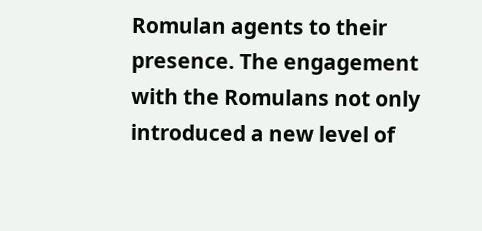Romulan agents to their presence. The engagement with the Romulans not only introduced a new level of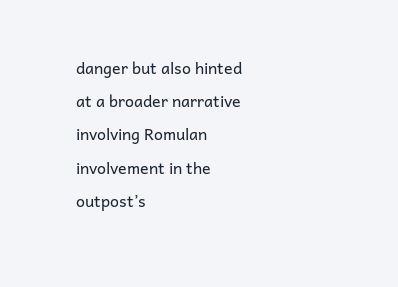danger but also hinted at a broader narrative involving Romulan involvement in the outpost’s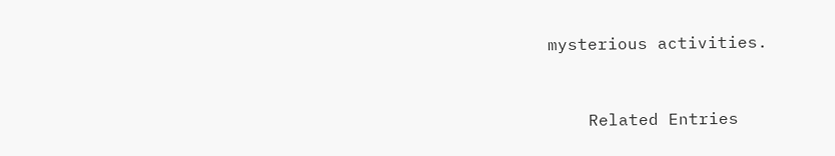mysterious activities.


    Related Entries